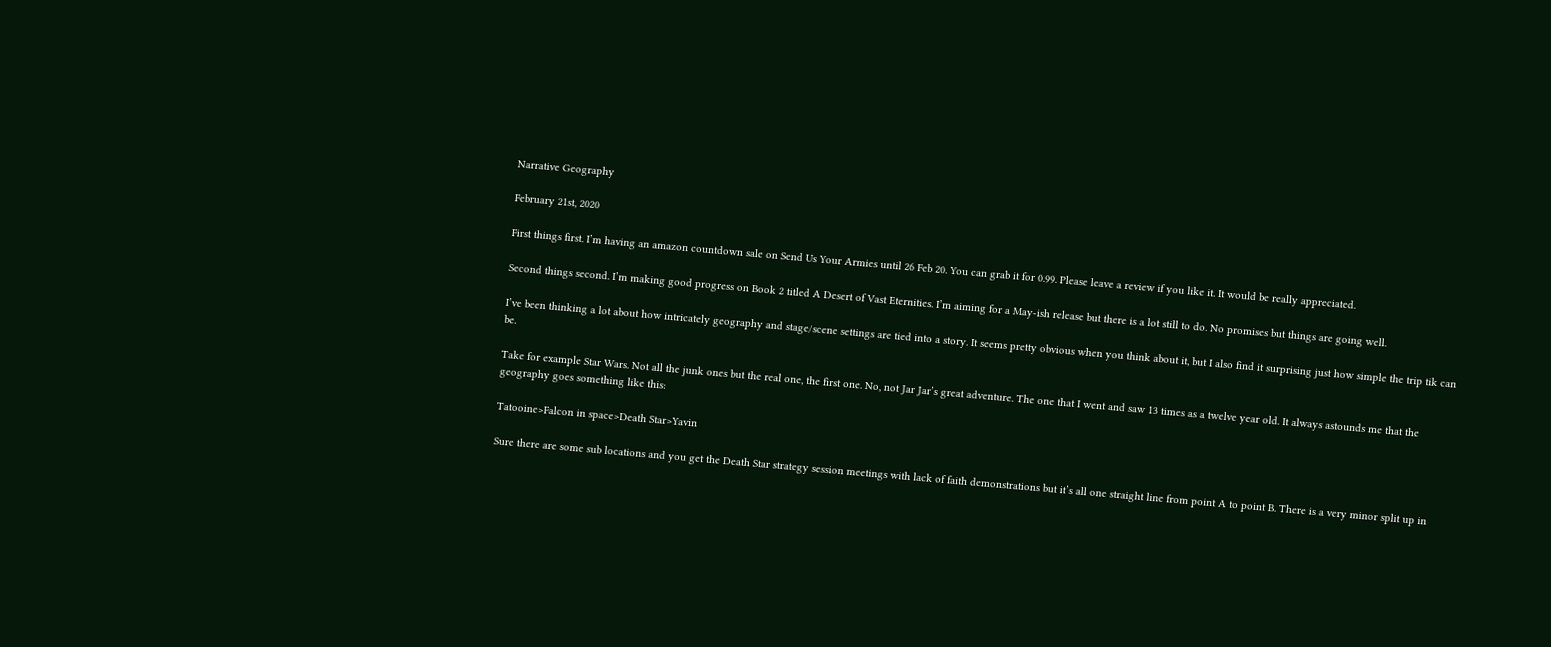Narrative Geography

February 21st, 2020

First things first. I’m having an amazon countdown sale on Send Us Your Armies until 26 Feb 20. You can grab it for 0.99. Please leave a review if you like it. It would be really appreciated.

Second things second. I’m making good progress on Book 2 titled A Desert of Vast Eternities. I’m aiming for a May-ish release but there is a lot still to do. No promises but things are going well.

I’ve been thinking a lot about how intricately geography and stage/scene settings are tied into a story. It seems pretty obvious when you think about it, but I also find it surprising just how simple the trip tik can be.

Take for example Star Wars. Not all the junk ones but the real one, the first one. No, not Jar Jar’s great adventure. The one that I went and saw 13 times as a twelve year old. It always astounds me that the geography goes something like this:

Tatooine>Falcon in space>Death Star>Yavin

Sure there are some sub locations and you get the Death Star strategy session meetings with lack of faith demonstrations but it’s all one straight line from point A to point B. There is a very minor split up in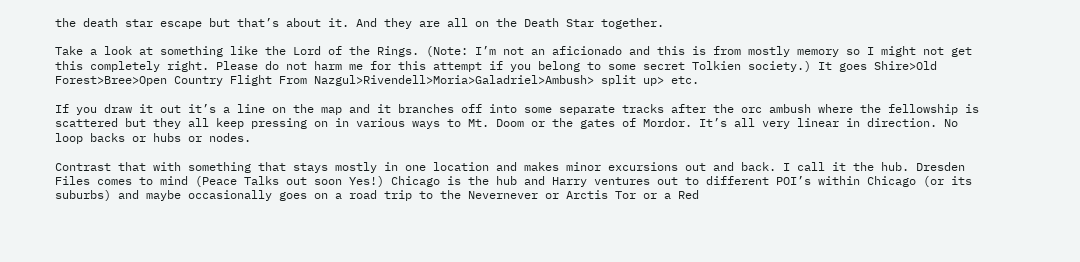the death star escape but that’s about it. And they are all on the Death Star together.

Take a look at something like the Lord of the Rings. (Note: I’m not an aficionado and this is from mostly memory so I might not get this completely right. Please do not harm me for this attempt if you belong to some secret Tolkien society.) It goes Shire>Old Forest>Bree>Open Country Flight From Nazgul>Rivendell>Moria>Galadriel>Ambush> split up> etc.

If you draw it out it’s a line on the map and it branches off into some separate tracks after the orc ambush where the fellowship is scattered but they all keep pressing on in various ways to Mt. Doom or the gates of Mordor. It’s all very linear in direction. No loop backs or hubs or nodes.

Contrast that with something that stays mostly in one location and makes minor excursions out and back. I call it the hub. Dresden Files comes to mind (Peace Talks out soon Yes!) Chicago is the hub and Harry ventures out to different POI’s within Chicago (or its suburbs) and maybe occasionally goes on a road trip to the Nevernever or Arctis Tor or a Red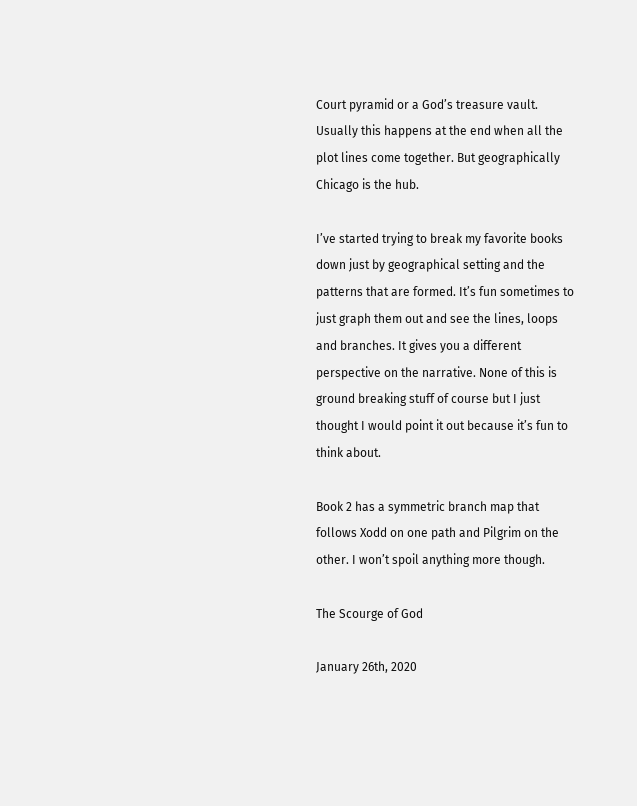Court pyramid or a God’s treasure vault. Usually this happens at the end when all the plot lines come together. But geographically Chicago is the hub.

I’ve started trying to break my favorite books down just by geographical setting and the patterns that are formed. It’s fun sometimes to just graph them out and see the lines, loops and branches. It gives you a different perspective on the narrative. None of this is ground breaking stuff of course but I just thought I would point it out because it’s fun to think about.

Book 2 has a symmetric branch map that follows Xodd on one path and Pilgrim on the other. I won’t spoil anything more though.

The Scourge of God

January 26th, 2020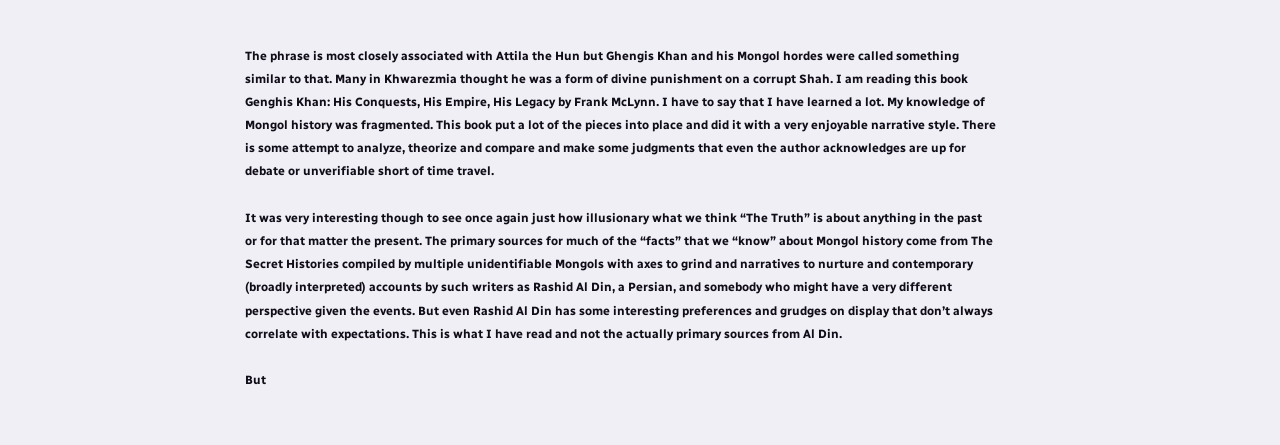The phrase is most closely associated with Attila the Hun but Ghengis Khan and his Mongol hordes were called something similar to that. Many in Khwarezmia thought he was a form of divine punishment on a corrupt Shah. I am reading this book Genghis Khan: His Conquests, His Empire, His Legacy by Frank McLynn. I have to say that I have learned a lot. My knowledge of Mongol history was fragmented. This book put a lot of the pieces into place and did it with a very enjoyable narrative style. There is some attempt to analyze, theorize and compare and make some judgments that even the author acknowledges are up for debate or unverifiable short of time travel.

It was very interesting though to see once again just how illusionary what we think “The Truth” is about anything in the past or for that matter the present. The primary sources for much of the “facts” that we “know” about Mongol history come from The Secret Histories compiled by multiple unidentifiable Mongols with axes to grind and narratives to nurture and contemporary (broadly interpreted) accounts by such writers as Rashid Al Din, a Persian, and somebody who might have a very different perspective given the events. But even Rashid Al Din has some interesting preferences and grudges on display that don’t always correlate with expectations. This is what I have read and not the actually primary sources from Al Din.

But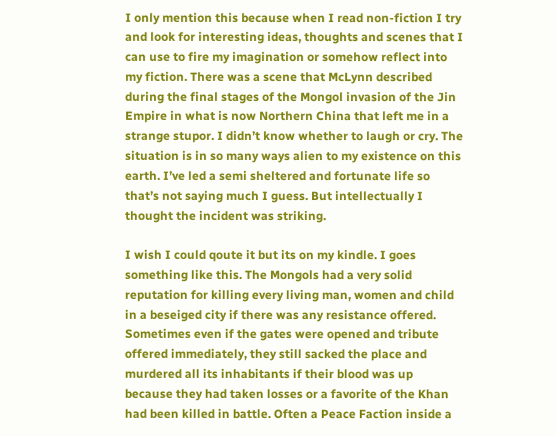I only mention this because when I read non-fiction I try and look for interesting ideas, thoughts and scenes that I can use to fire my imagination or somehow reflect into my fiction. There was a scene that McLynn described during the final stages of the Mongol invasion of the Jin Empire in what is now Northern China that left me in a strange stupor. I didn’t know whether to laugh or cry. The situation is in so many ways alien to my existence on this earth. I’ve led a semi sheltered and fortunate life so that’s not saying much I guess. But intellectually I thought the incident was striking.

I wish I could qoute it but its on my kindle. I goes something like this. The Mongols had a very solid reputation for killing every living man, women and child in a beseiged city if there was any resistance offered. Sometimes even if the gates were opened and tribute offered immediately, they still sacked the place and murdered all its inhabitants if their blood was up because they had taken losses or a favorite of the Khan had been killed in battle. Often a Peace Faction inside a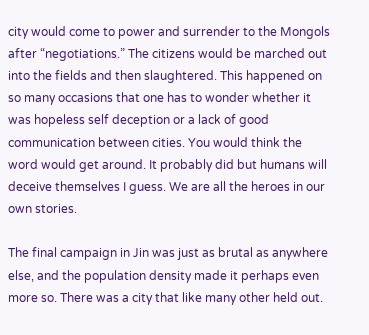city would come to power and surrender to the Mongols after “negotiations.” The citizens would be marched out into the fields and then slaughtered. This happened on so many occasions that one has to wonder whether it was hopeless self deception or a lack of good communication between cities. You would think the word would get around. It probably did but humans will deceive themselves I guess. We are all the heroes in our own stories.

The final campaign in Jin was just as brutal as anywhere else, and the population density made it perhaps even more so. There was a city that like many other held out.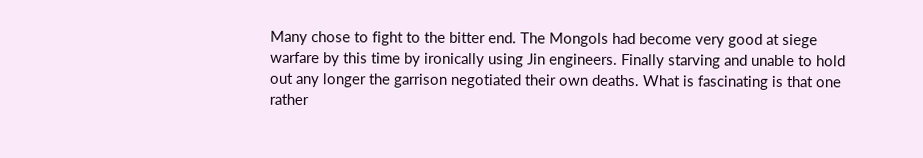Many chose to fight to the bitter end. The Mongols had become very good at siege warfare by this time by ironically using Jin engineers. Finally starving and unable to hold out any longer the garrison negotiated their own deaths. What is fascinating is that one rather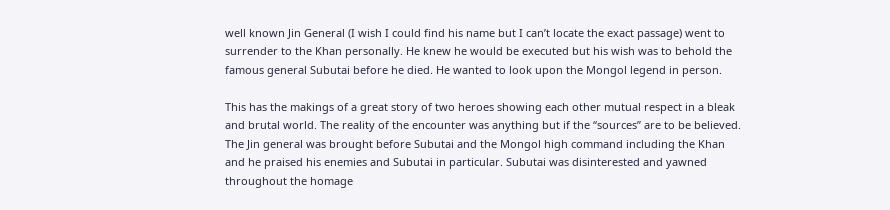well known Jin General (I wish I could find his name but I can’t locate the exact passage) went to surrender to the Khan personally. He knew he would be executed but his wish was to behold the famous general Subutai before he died. He wanted to look upon the Mongol legend in person.

This has the makings of a great story of two heroes showing each other mutual respect in a bleak and brutal world. The reality of the encounter was anything but if the “sources” are to be believed. The Jin general was brought before Subutai and the Mongol high command including the Khan and he praised his enemies and Subutai in particular. Subutai was disinterested and yawned throughout the homage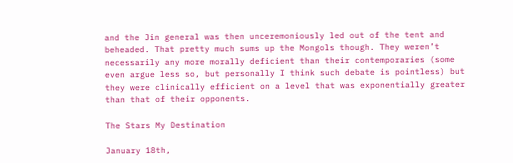and the Jin general was then unceremoniously led out of the tent and beheaded. That pretty much sums up the Mongols though. They weren’t necessarily any more morally deficient than their contemporaries (some even argue less so, but personally I think such debate is pointless) but they were clinically efficient on a level that was exponentially greater than that of their opponents.

The Stars My Destination

January 18th,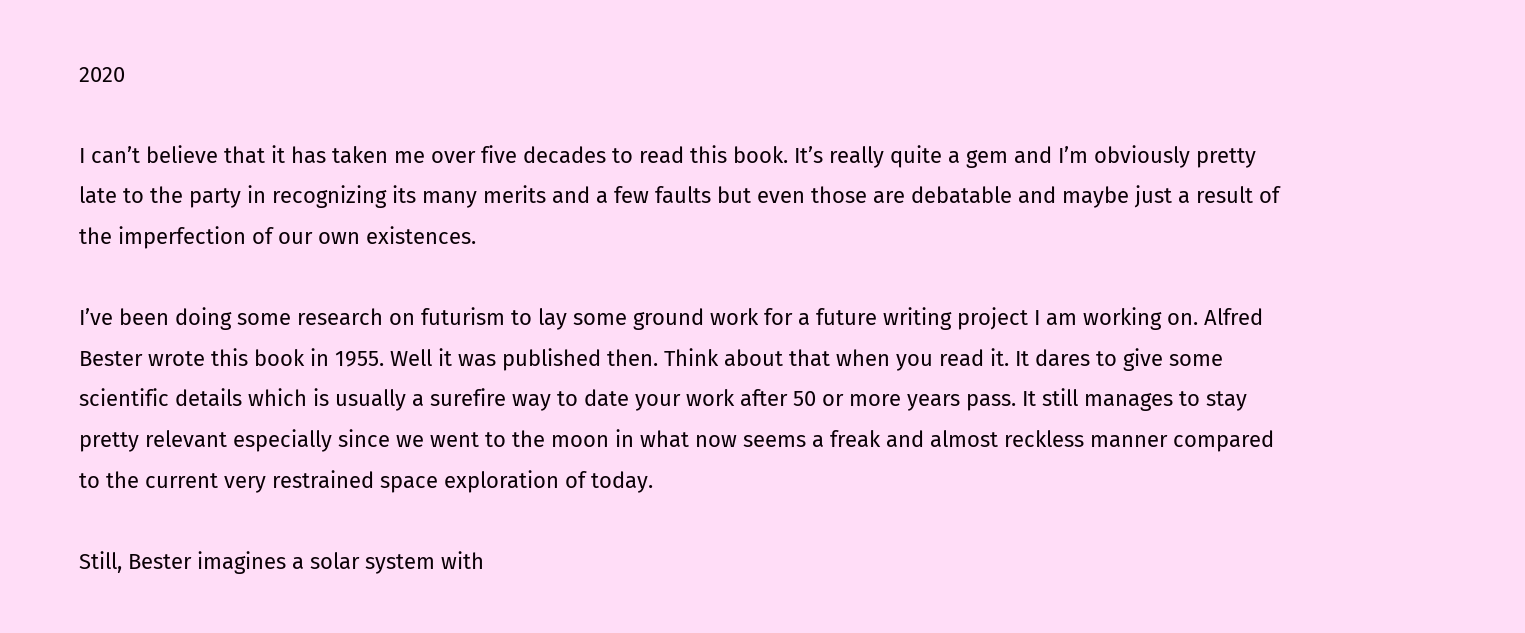2020

I can’t believe that it has taken me over five decades to read this book. It’s really quite a gem and I’m obviously pretty late to the party in recognizing its many merits and a few faults but even those are debatable and maybe just a result of the imperfection of our own existences.

I’ve been doing some research on futurism to lay some ground work for a future writing project I am working on. Alfred Bester wrote this book in 1955. Well it was published then. Think about that when you read it. It dares to give some scientific details which is usually a surefire way to date your work after 50 or more years pass. It still manages to stay pretty relevant especially since we went to the moon in what now seems a freak and almost reckless manner compared to the current very restrained space exploration of today.

Still, Bester imagines a solar system with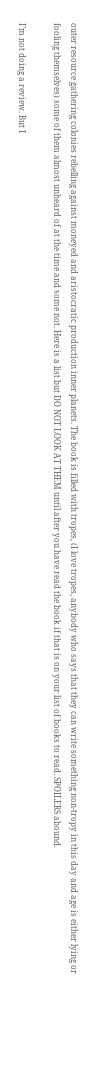outer resource gathering colonies rebelling against moneyed and aristocratic production inner planets. The book is filled with tropes, (I love tropes, anybody who says that they can write something non-tropy in this day and age is either lying or fooling themselves) some of them almost unheard of at the time and some not. Here is a list but DO NOT LOOK AT THEM until after you have read the book if that is on your list of books to read. SPOILERS abound.

I’m not doing a review. But I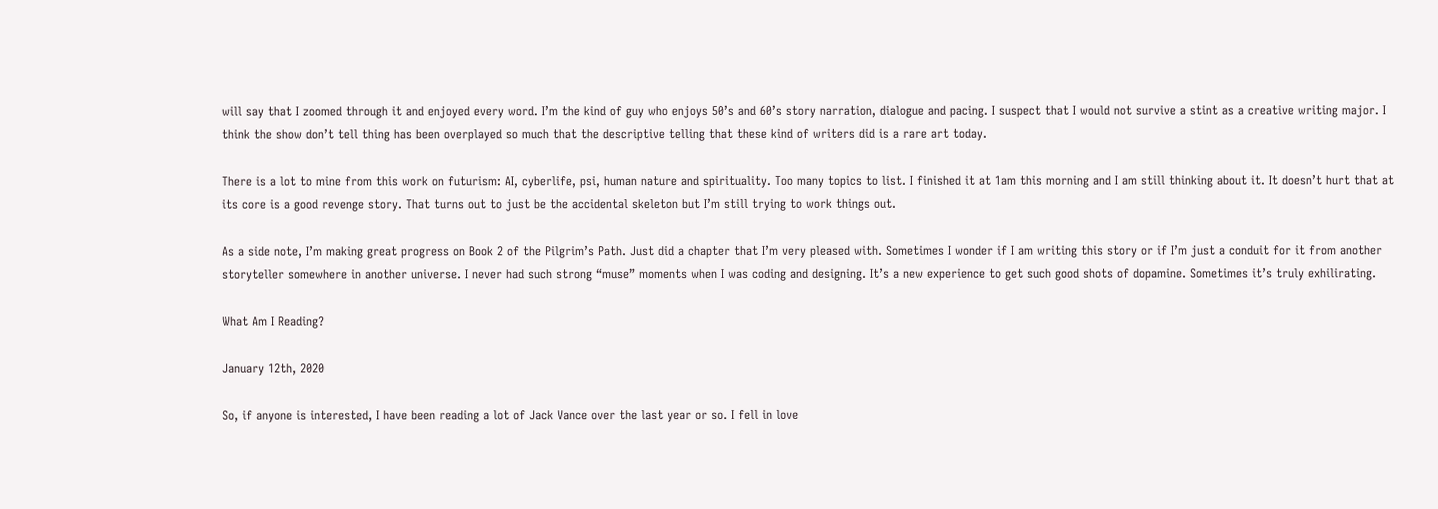will say that I zoomed through it and enjoyed every word. I’m the kind of guy who enjoys 50’s and 60’s story narration, dialogue and pacing. I suspect that I would not survive a stint as a creative writing major. I think the show don’t tell thing has been overplayed so much that the descriptive telling that these kind of writers did is a rare art today.

There is a lot to mine from this work on futurism: AI, cyberlife, psi, human nature and spirituality. Too many topics to list. I finished it at 1am this morning and I am still thinking about it. It doesn’t hurt that at its core is a good revenge story. That turns out to just be the accidental skeleton but I’m still trying to work things out.

As a side note, I’m making great progress on Book 2 of the Pilgrim’s Path. Just did a chapter that I’m very pleased with. Sometimes I wonder if I am writing this story or if I’m just a conduit for it from another storyteller somewhere in another universe. I never had such strong “muse” moments when I was coding and designing. It’s a new experience to get such good shots of dopamine. Sometimes it’s truly exhilirating.

What Am I Reading?

January 12th, 2020

So, if anyone is interested, I have been reading a lot of Jack Vance over the last year or so. I fell in love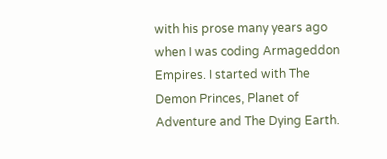with his prose many years ago when I was coding Armageddon Empires. I started with The Demon Princes, Planet of Adventure and The Dying Earth.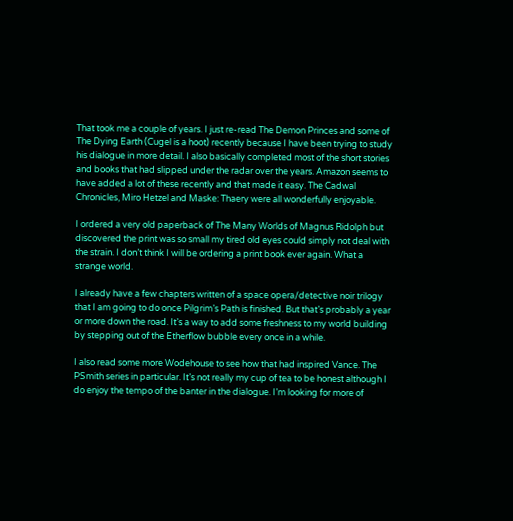That took me a couple of years. I just re-read The Demon Princes and some of The Dying Earth (Cugel is a hoot) recently because I have been trying to study his dialogue in more detail. I also basically completed most of the short stories and books that had slipped under the radar over the years. Amazon seems to have added a lot of these recently and that made it easy. The Cadwal Chronicles, Miro Hetzel and Maske: Thaery were all wonderfully enjoyable.

I ordered a very old paperback of The Many Worlds of Magnus Ridolph but discovered the print was so small my tired old eyes could simply not deal with the strain. I don’t think I will be ordering a print book ever again. What a strange world.

I already have a few chapters written of a space opera/detective noir trilogy that I am going to do once Pilgrim’s Path is finished. But that’s probably a year or more down the road. It’s a way to add some freshness to my world building by stepping out of the Etherflow bubble every once in a while.

I also read some more Wodehouse to see how that had inspired Vance. The PSmith series in particular. It’s not really my cup of tea to be honest although I do enjoy the tempo of the banter in the dialogue. I’m looking for more of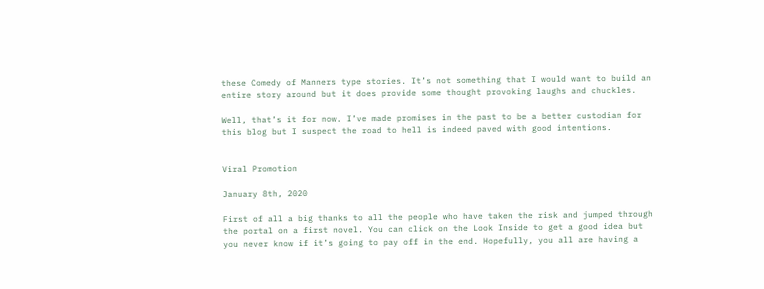these Comedy of Manners type stories. It’s not something that I would want to build an entire story around but it does provide some thought provoking laughs and chuckles.

Well, that’s it for now. I’ve made promises in the past to be a better custodian for this blog but I suspect the road to hell is indeed paved with good intentions.


Viral Promotion

January 8th, 2020

First of all a big thanks to all the people who have taken the risk and jumped through the portal on a first novel. You can click on the Look Inside to get a good idea but you never know if it’s going to pay off in the end. Hopefully, you all are having a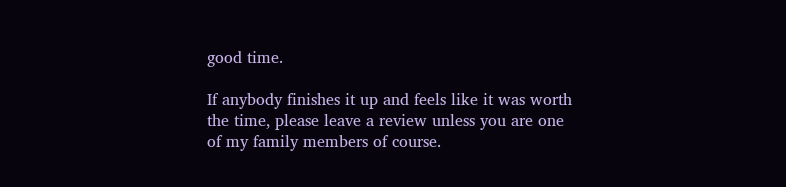good time.

If anybody finishes it up and feels like it was worth the time, please leave a review unless you are one of my family members of course.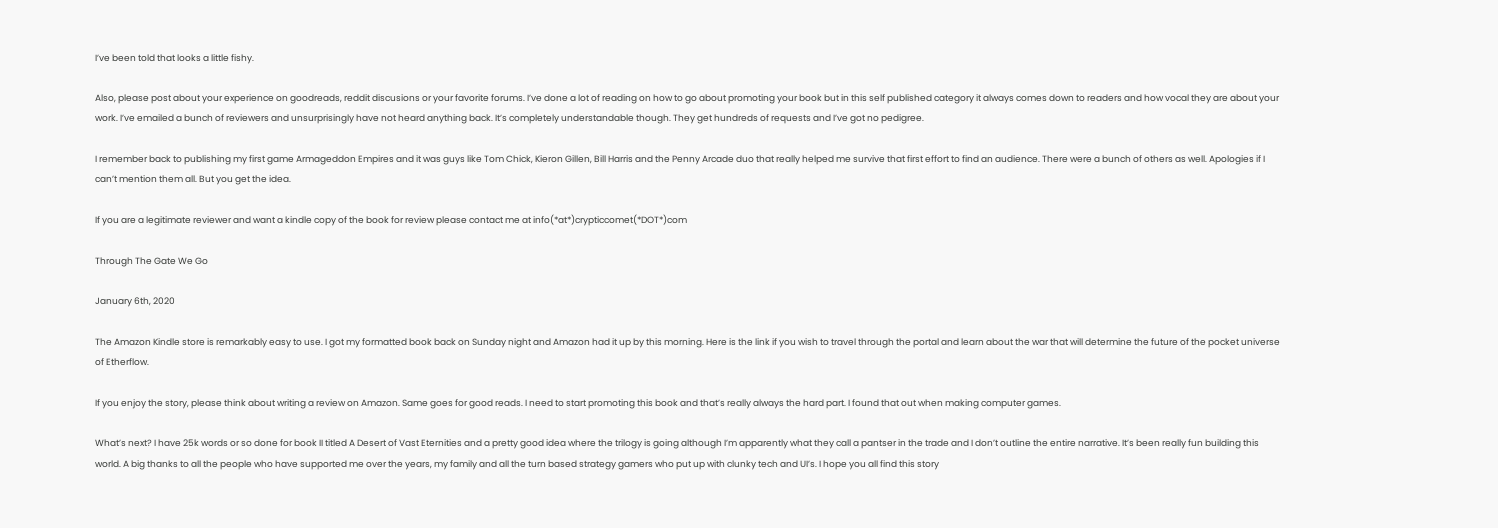I’ve been told that looks a little fishy.

Also, please post about your experience on goodreads, reddit discusions or your favorite forums. I’ve done a lot of reading on how to go about promoting your book but in this self published category it always comes down to readers and how vocal they are about your work. I’ve emailed a bunch of reviewers and unsurprisingly have not heard anything back. It’s completely understandable though. They get hundreds of requests and I’ve got no pedigree.

I remember back to publishing my first game Armageddon Empires and it was guys like Tom Chick, Kieron Gillen, Bill Harris and the Penny Arcade duo that really helped me survive that first effort to find an audience. There were a bunch of others as well. Apologies if I can’t mention them all. But you get the idea.

If you are a legitimate reviewer and want a kindle copy of the book for review please contact me at info(*at*)crypticcomet(*DOT*)com

Through The Gate We Go

January 6th, 2020

The Amazon Kindle store is remarkably easy to use. I got my formatted book back on Sunday night and Amazon had it up by this morning. Here is the link if you wish to travel through the portal and learn about the war that will determine the future of the pocket universe of Etherflow.

If you enjoy the story, please think about writing a review on Amazon. Same goes for good reads. I need to start promoting this book and that’s really always the hard part. I found that out when making computer games.

What’s next? I have 25k words or so done for book II titled A Desert of Vast Eternities and a pretty good idea where the trilogy is going although I’m apparently what they call a pantser in the trade and I don’t outline the entire narrative. It’s been really fun building this world. A big thanks to all the people who have supported me over the years, my family and all the turn based strategy gamers who put up with clunky tech and UI’s. I hope you all find this story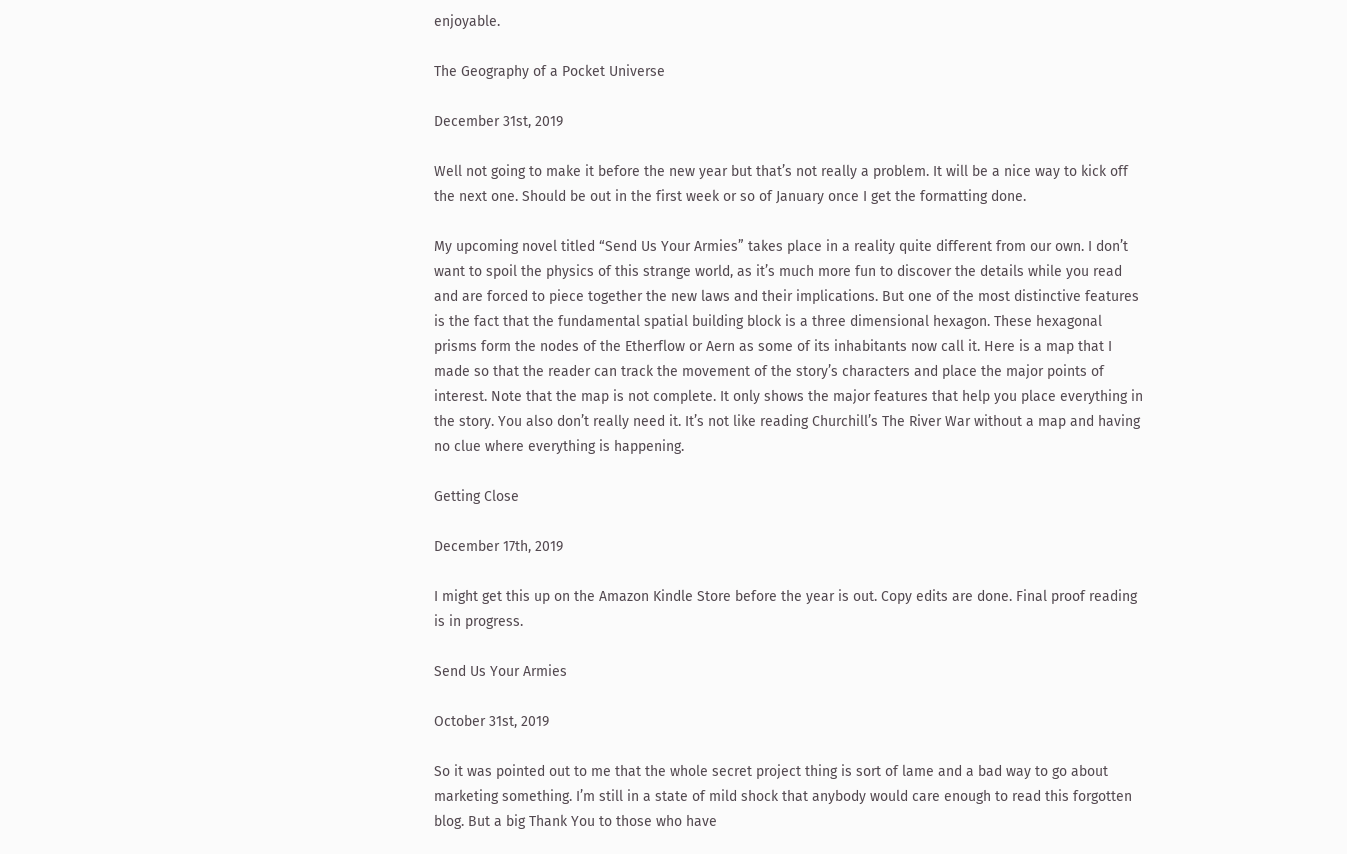enjoyable.

The Geography of a Pocket Universe

December 31st, 2019

Well not going to make it before the new year but that’s not really a problem. It will be a nice way to kick off the next one. Should be out in the first week or so of January once I get the formatting done.

My upcoming novel titled “Send Us Your Armies” takes place in a reality quite different from our own. I don’t want to spoil the physics of this strange world, as it’s much more fun to discover the details while you read and are forced to piece together the new laws and their implications. But one of the most distinctive features is the fact that the fundamental spatial building block is a three dimensional hexagon. These hexagonal prisms form the nodes of the Etherflow or Aern as some of its inhabitants now call it. Here is a map that I made so that the reader can track the movement of the story’s characters and place the major points of interest. Note that the map is not complete. It only shows the major features that help you place everything in the story. You also don’t really need it. It’s not like reading Churchill’s The River War without a map and having no clue where everything is happening.

Getting Close

December 17th, 2019

I might get this up on the Amazon Kindle Store before the year is out. Copy edits are done. Final proof reading is in progress.

Send Us Your Armies

October 31st, 2019

So it was pointed out to me that the whole secret project thing is sort of lame and a bad way to go about marketing something. I’m still in a state of mild shock that anybody would care enough to read this forgotten blog. But a big Thank You to those who have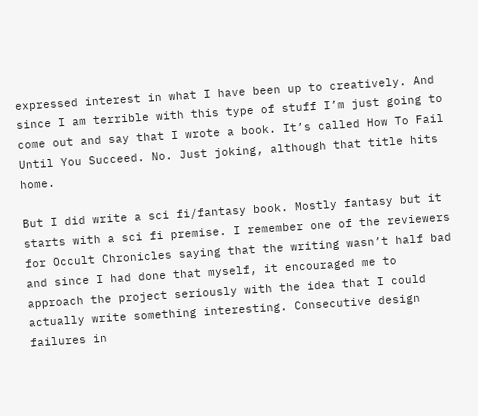expressed interest in what I have been up to creatively. And since I am terrible with this type of stuff I’m just going to come out and say that I wrote a book. It’s called How To Fail Until You Succeed. No. Just joking, although that title hits home.

But I did write a sci fi/fantasy book. Mostly fantasy but it starts with a sci fi premise. I remember one of the reviewers for Occult Chronicles saying that the writing wasn’t half bad and since I had done that myself, it encouraged me to approach the project seriously with the idea that I could actually write something interesting. Consecutive design failures in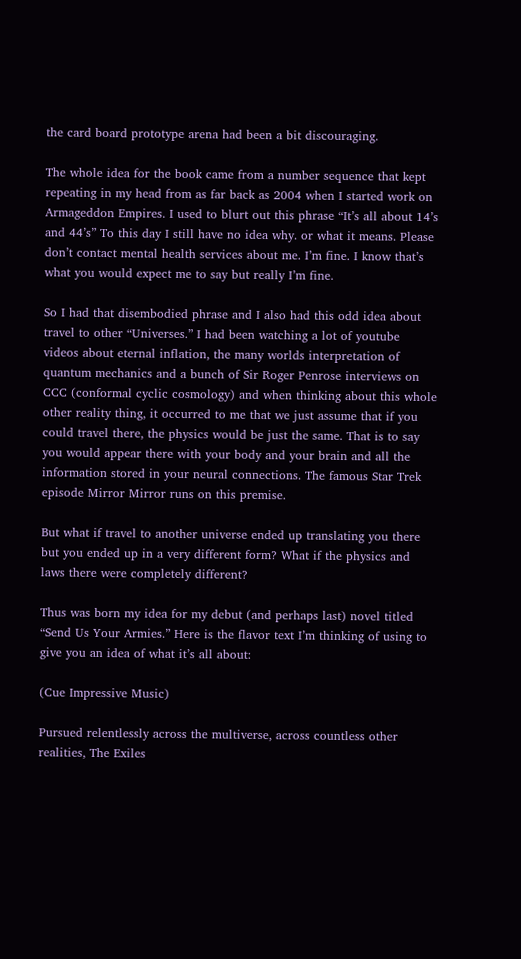the card board prototype arena had been a bit discouraging.

The whole idea for the book came from a number sequence that kept repeating in my head from as far back as 2004 when I started work on Armageddon Empires. I used to blurt out this phrase “It’s all about 14’s and 44’s” To this day I still have no idea why. or what it means. Please don’t contact mental health services about me. I’m fine. I know that’s what you would expect me to say but really I’m fine.

So I had that disembodied phrase and I also had this odd idea about travel to other “Universes.” I had been watching a lot of youtube videos about eternal inflation, the many worlds interpretation of quantum mechanics and a bunch of Sir Roger Penrose interviews on CCC (conformal cyclic cosmology) and when thinking about this whole other reality thing, it occurred to me that we just assume that if you could travel there, the physics would be just the same. That is to say you would appear there with your body and your brain and all the information stored in your neural connections. The famous Star Trek episode Mirror Mirror runs on this premise.

But what if travel to another universe ended up translating you there but you ended up in a very different form? What if the physics and laws there were completely different?

Thus was born my idea for my debut (and perhaps last) novel titled “Send Us Your Armies.” Here is the flavor text I’m thinking of using to give you an idea of what it’s all about:

(Cue Impressive Music)

Pursued relentlessly across the multiverse, across countless other realities, The Exiles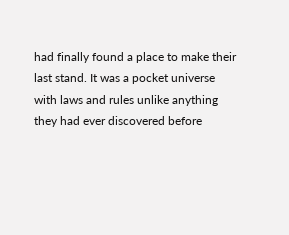had finally found a place to make their last stand. It was a pocket universe with laws and rules unlike anything they had ever discovered before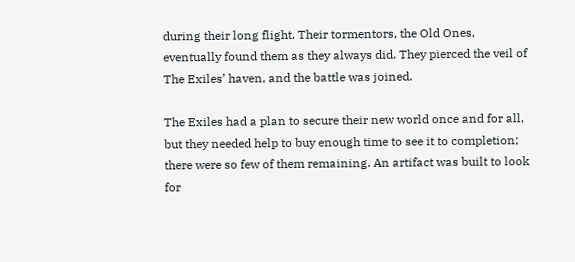during their long flight. Their tormentors, the Old Ones, eventually found them as they always did. They pierced the veil of The Exiles’ haven, and the battle was joined.

The Exiles had a plan to secure their new world once and for all, but they needed help to buy enough time to see it to completion; there were so few of them remaining. An artifact was built to look for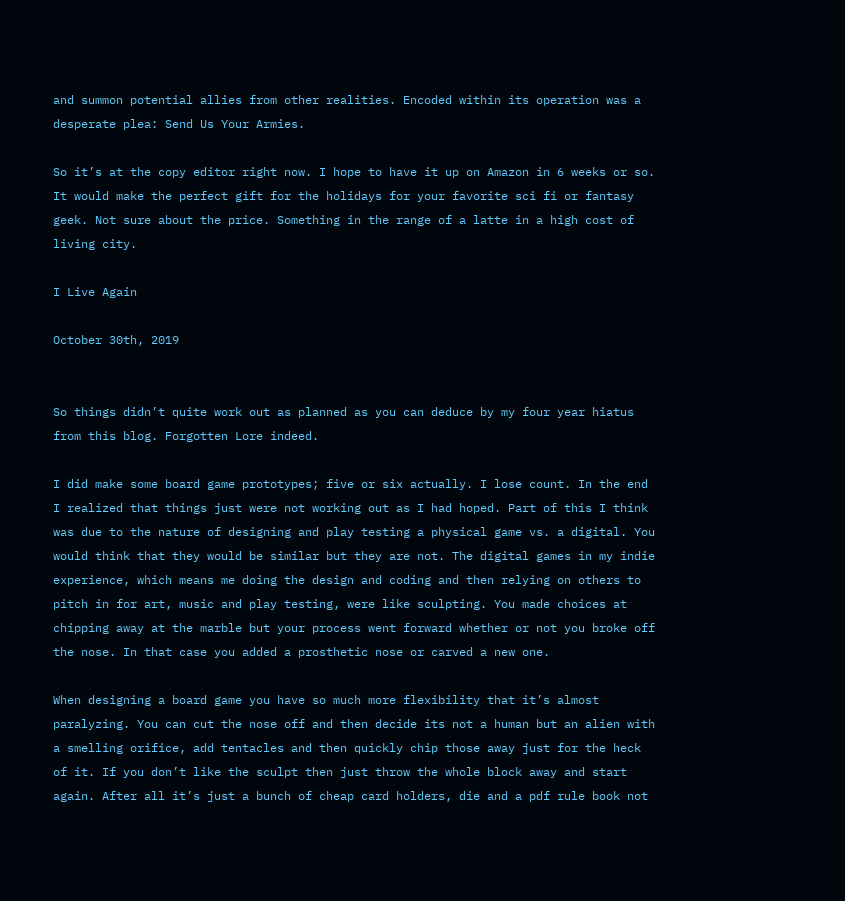and summon potential allies from other realities. Encoded within its operation was a desperate plea: Send Us Your Armies.

So it’s at the copy editor right now. I hope to have it up on Amazon in 6 weeks or so. It would make the perfect gift for the holidays for your favorite sci fi or fantasy geek. Not sure about the price. Something in the range of a latte in a high cost of living city.

I Live Again

October 30th, 2019


So things didn’t quite work out as planned as you can deduce by my four year hiatus from this blog. Forgotten Lore indeed.

I did make some board game prototypes; five or six actually. I lose count. In the end I realized that things just were not working out as I had hoped. Part of this I think was due to the nature of designing and play testing a physical game vs. a digital. You would think that they would be similar but they are not. The digital games in my indie experience, which means me doing the design and coding and then relying on others to pitch in for art, music and play testing, were like sculpting. You made choices at chipping away at the marble but your process went forward whether or not you broke off the nose. In that case you added a prosthetic nose or carved a new one.

When designing a board game you have so much more flexibility that it’s almost paralyzing. You can cut the nose off and then decide its not a human but an alien with a smelling orifice, add tentacles and then quickly chip those away just for the heck of it. If you don’t like the sculpt then just throw the whole block away and start again. After all it’s just a bunch of cheap card holders, die and a pdf rule book not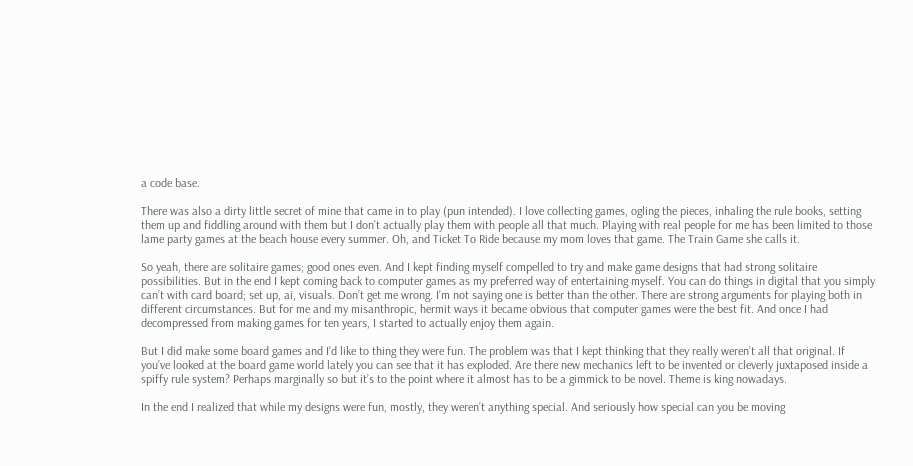a code base.

There was also a dirty little secret of mine that came in to play (pun intended). I love collecting games, ogling the pieces, inhaling the rule books, setting them up and fiddling around with them but I don’t actually play them with people all that much. Playing with real people for me has been limited to those lame party games at the beach house every summer. Oh, and Ticket To Ride because my mom loves that game. The Train Game she calls it.

So yeah, there are solitaire games; good ones even. And I kept finding myself compelled to try and make game designs that had strong solitaire possibilities. But in the end I kept coming back to computer games as my preferred way of entertaining myself. You can do things in digital that you simply can’t with card board; set up, ai, visuals. Don’t get me wrong. I’m not saying one is better than the other. There are strong arguments for playing both in different circumstances. But for me and my misanthropic, hermit ways it became obvious that computer games were the best fit. And once I had decompressed from making games for ten years, I started to actually enjoy them again.

But I did make some board games and I’d like to thing they were fun. The problem was that I kept thinking that they really weren’t all that original. If you’ve looked at the board game world lately you can see that it has exploded. Are there new mechanics left to be invented or cleverly juxtaposed inside a spiffy rule system? Perhaps marginally so but it’s to the point where it almost has to be a gimmick to be novel. Theme is king nowadays.

In the end I realized that while my designs were fun, mostly, they weren’t anything special. And seriously how special can you be moving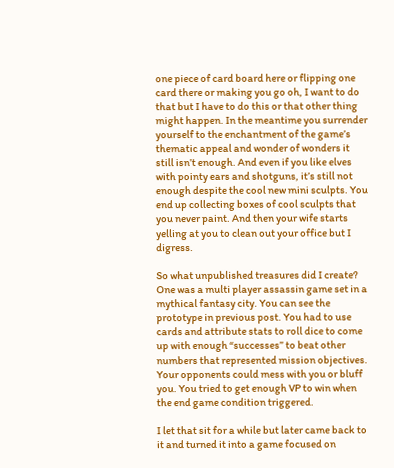one piece of card board here or flipping one card there or making you go oh, I want to do that but I have to do this or that other thing might happen. In the meantime you surrender yourself to the enchantment of the game’s thematic appeal and wonder of wonders it still isn’t enough. And even if you like elves with pointy ears and shotguns, it’s still not enough despite the cool new mini sculpts. You end up collecting boxes of cool sculpts that you never paint. And then your wife starts yelling at you to clean out your office but I digress.

So what unpublished treasures did I create? One was a multi player assassin game set in a mythical fantasy city. You can see the prototype in previous post. You had to use cards and attribute stats to roll dice to come up with enough “successes” to beat other numbers that represented mission objectives. Your opponents could mess with you or bluff you. You tried to get enough VP to win when the end game condition triggered.

I let that sit for a while but later came back to it and turned it into a game focused on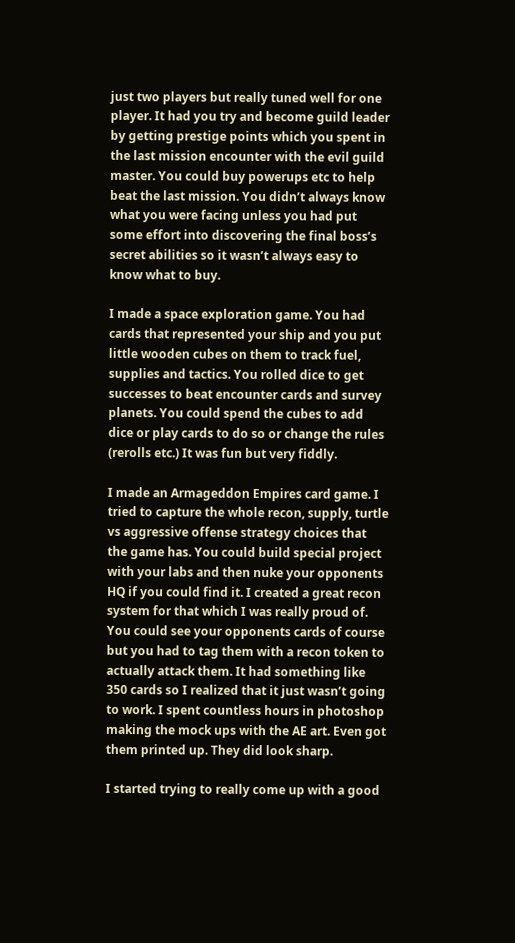just two players but really tuned well for one player. It had you try and become guild leader by getting prestige points which you spent in the last mission encounter with the evil guild master. You could buy powerups etc to help beat the last mission. You didn’t always know what you were facing unless you had put some effort into discovering the final boss’s secret abilities so it wasn’t always easy to know what to buy.

I made a space exploration game. You had cards that represented your ship and you put little wooden cubes on them to track fuel, supplies and tactics. You rolled dice to get successes to beat encounter cards and survey planets. You could spend the cubes to add dice or play cards to do so or change the rules (rerolls etc.) It was fun but very fiddly.

I made an Armageddon Empires card game. I tried to capture the whole recon, supply, turtle vs aggressive offense strategy choices that the game has. You could build special project with your labs and then nuke your opponents HQ if you could find it. I created a great recon system for that which I was really proud of. You could see your opponents cards of course but you had to tag them with a recon token to actually attack them. It had something like 350 cards so I realized that it just wasn’t going to work. I spent countless hours in photoshop making the mock ups with the AE art. Even got them printed up. They did look sharp.

I started trying to really come up with a good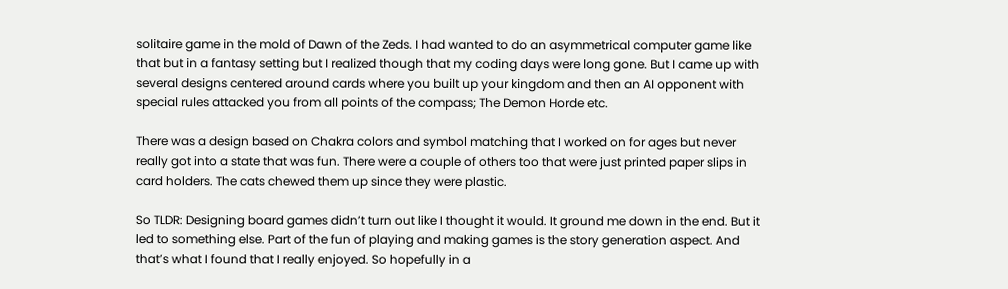solitaire game in the mold of Dawn of the Zeds. I had wanted to do an asymmetrical computer game like that but in a fantasy setting but I realized though that my coding days were long gone. But I came up with several designs centered around cards where you built up your kingdom and then an AI opponent with special rules attacked you from all points of the compass; The Demon Horde etc.

There was a design based on Chakra colors and symbol matching that I worked on for ages but never really got into a state that was fun. There were a couple of others too that were just printed paper slips in card holders. The cats chewed them up since they were plastic.

So TLDR: Designing board games didn’t turn out like I thought it would. It ground me down in the end. But it led to something else. Part of the fun of playing and making games is the story generation aspect. And that’s what I found that I really enjoyed. So hopefully in a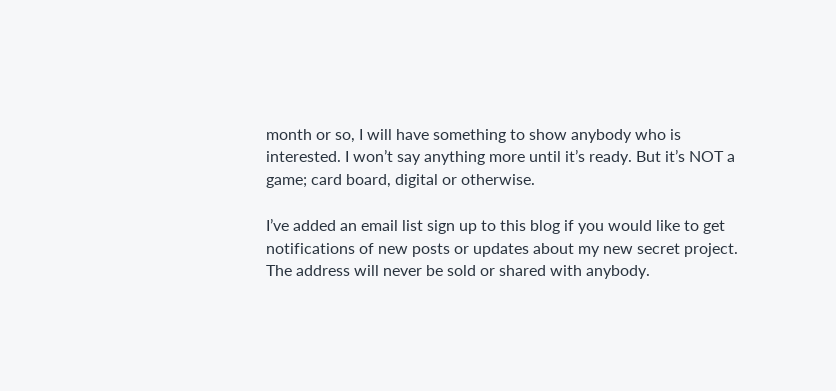month or so, I will have something to show anybody who is interested. I won’t say anything more until it’s ready. But it’s NOT a game; card board, digital or otherwise.

I’ve added an email list sign up to this blog if you would like to get notifications of new posts or updates about my new secret project. The address will never be sold or shared with anybody.